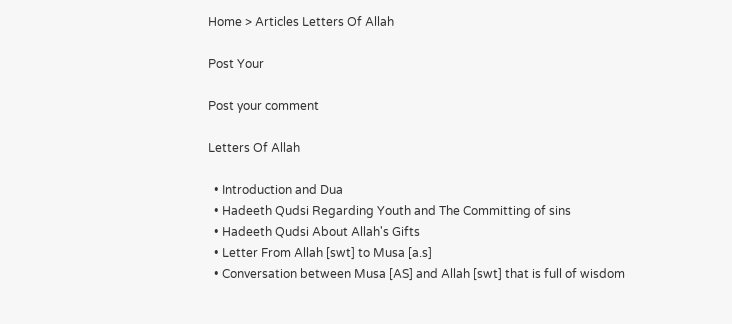Home > Articles Letters Of Allah

Post Your

Post your comment

Letters Of Allah

  • Introduction and Dua
  • Hadeeth Qudsi Regarding Youth and The Committing of sins
  • Hadeeth Qudsi About Allah's Gifts
  • Letter From Allah [swt] to Musa [a.s]
  • Conversation between Musa [AS] and Allah [swt] that is full of wisdom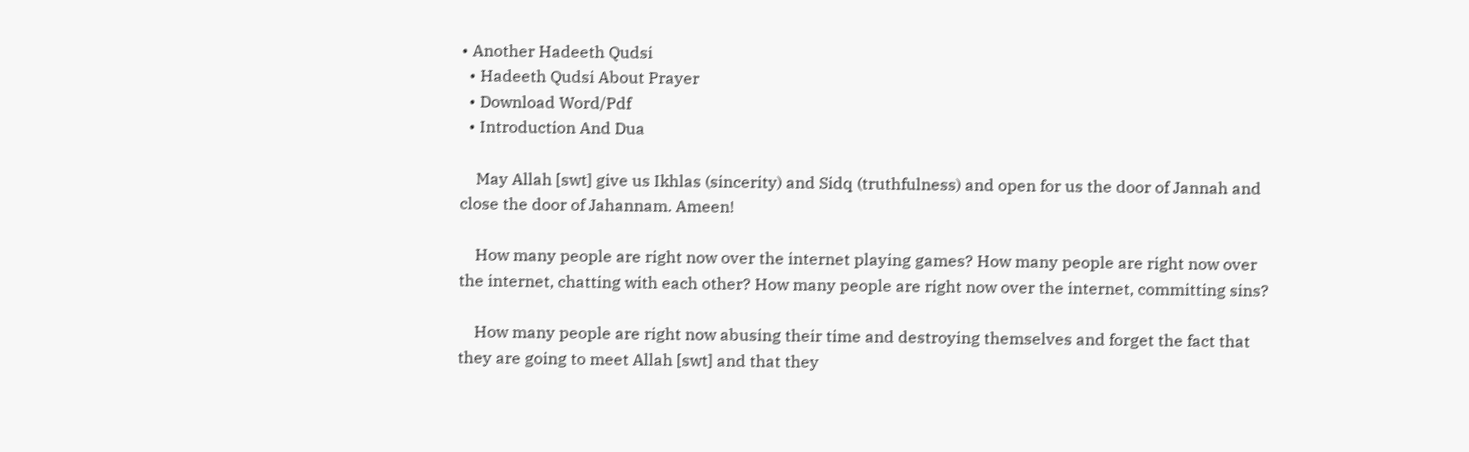• Another Hadeeth Qudsi
  • Hadeeth Qudsi About Prayer
  • Download Word/Pdf
  • Introduction And Dua

    May Allah [swt] give us Ikhlas (sincerity) and Sidq (truthfulness) and open for us the door of Jannah and close the door of Jahannam. Ameen!

    How many people are right now over the internet playing games? How many people are right now over the internet, chatting with each other? How many people are right now over the internet, committing sins?

    How many people are right now abusing their time and destroying themselves and forget the fact that they are going to meet Allah [swt] and that they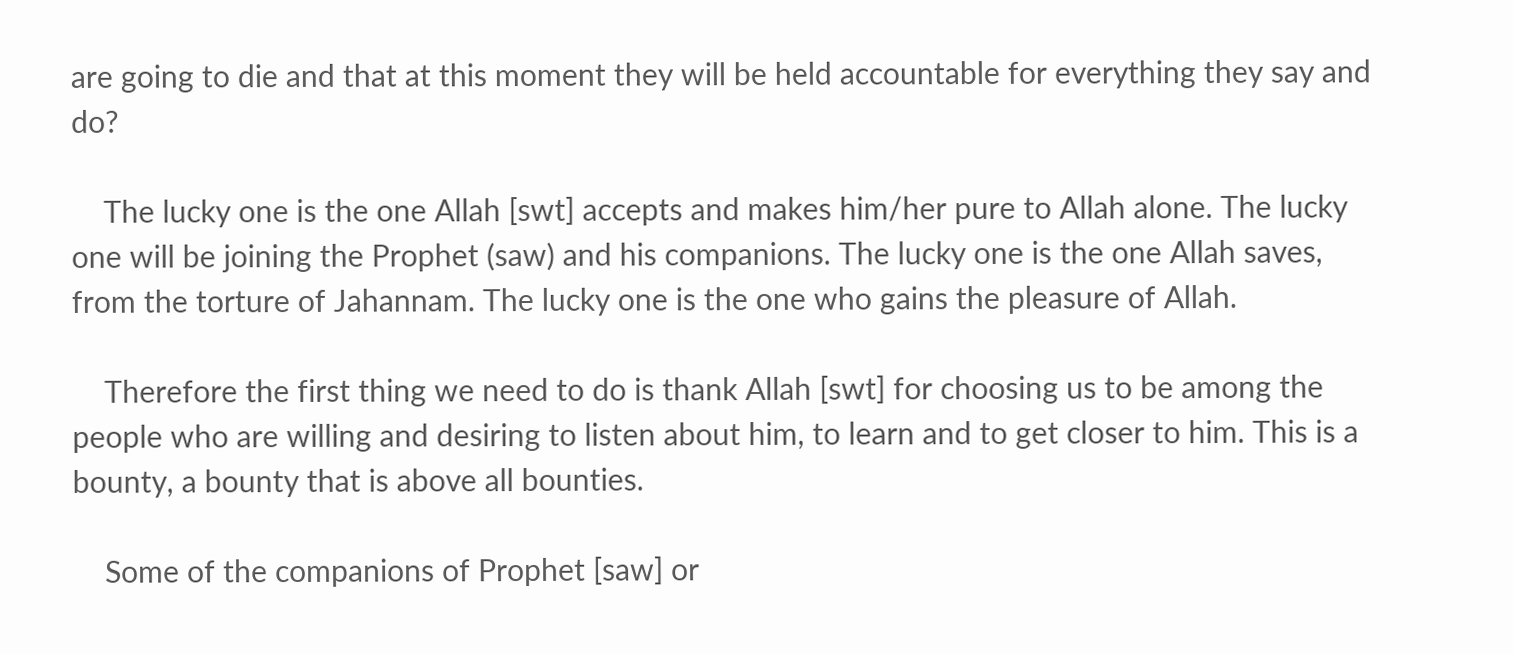are going to die and that at this moment they will be held accountable for everything they say and do?

    The lucky one is the one Allah [swt] accepts and makes him/her pure to Allah alone. The lucky one will be joining the Prophet (saw) and his companions. The lucky one is the one Allah saves, from the torture of Jahannam. The lucky one is the one who gains the pleasure of Allah.

    Therefore the first thing we need to do is thank Allah [swt] for choosing us to be among the people who are willing and desiring to listen about him, to learn and to get closer to him. This is a bounty, a bounty that is above all bounties.

    Some of the companions of Prophet [saw] or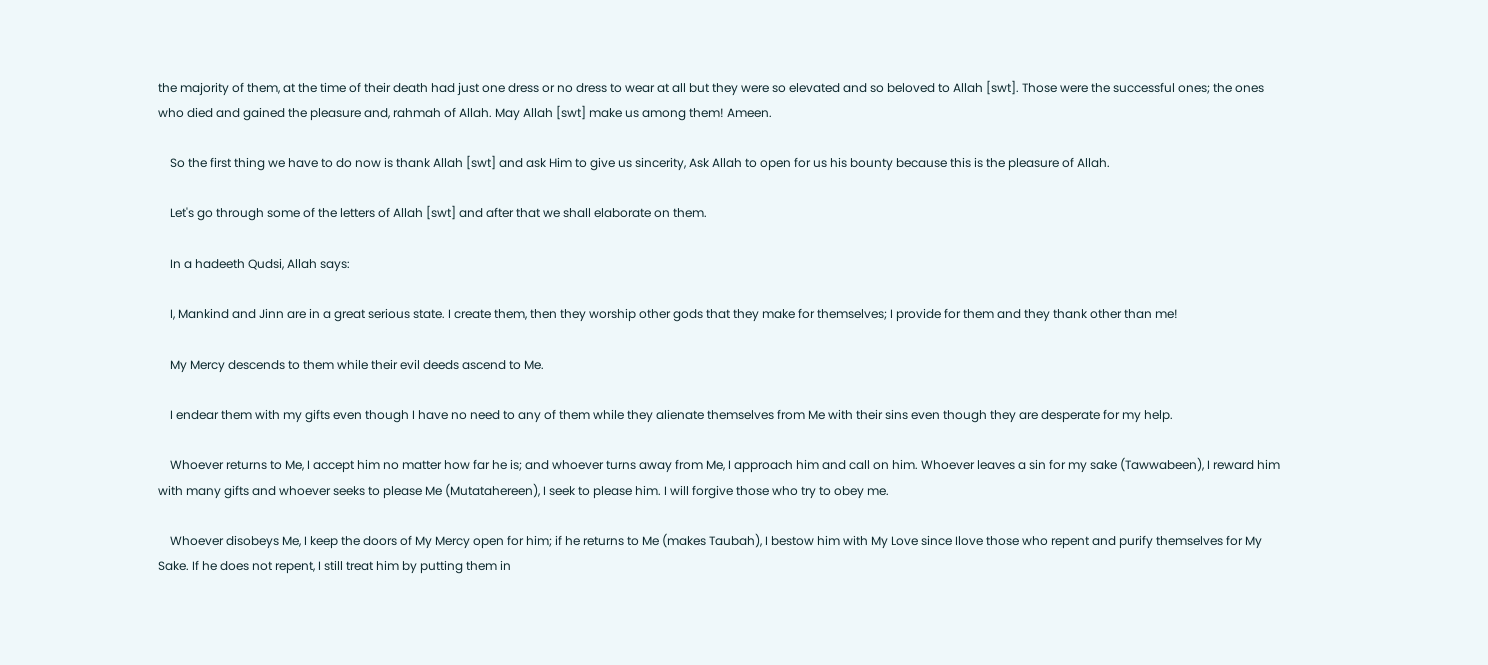the majority of them, at the time of their death had just one dress or no dress to wear at all but they were so elevated and so beloved to Allah [swt]. Those were the successful ones; the ones who died and gained the pleasure and, rahmah of Allah. May Allah [swt] make us among them! Ameen.

    So the first thing we have to do now is thank Allah [swt] and ask Him to give us sincerity, Ask Allah to open for us his bounty because this is the pleasure of Allah.

    Let's go through some of the letters of Allah [swt] and after that we shall elaborate on them.

    In a hadeeth Qudsi, Allah says:

    I, Mankind and Jinn are in a great serious state. I create them, then they worship other gods that they make for themselves; I provide for them and they thank other than me!

    My Mercy descends to them while their evil deeds ascend to Me.

    I endear them with my gifts even though I have no need to any of them while they alienate themselves from Me with their sins even though they are desperate for my help.

    Whoever returns to Me, I accept him no matter how far he is; and whoever turns away from Me, I approach him and call on him. Whoever leaves a sin for my sake (Tawwabeen), I reward him with many gifts and whoever seeks to please Me (Mutatahereen), I seek to please him. I will forgive those who try to obey me.

    Whoever disobeys Me, I keep the doors of My Mercy open for him; if he returns to Me (makes Taubah), I bestow him with My Love since Ilove those who repent and purify themselves for My Sake. If he does not repent, I still treat him by putting them in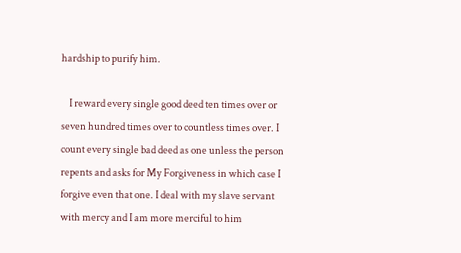hardship to purify him.

    I reward every single good deed ten times over or seven hundred times over to countless times over. I count every single bad deed as one unless the person repents and asks for My Forgiveness in which case I forgive even that one. I deal with my slave servant with mercy and I am more merciful to him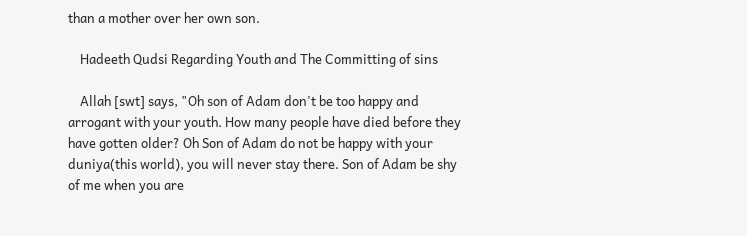than a mother over her own son.

    Hadeeth Qudsi Regarding Youth and The Committing of sins

    Allah [swt] says, "Oh son of Adam don't be too happy and arrogant with your youth. How many people have died before they have gotten older? Oh Son of Adam do not be happy with your duniya(this world), you will never stay there. Son of Adam be shy of me when you are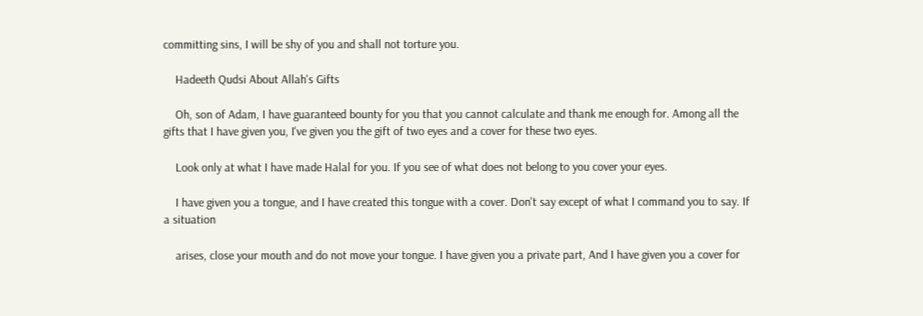committing sins, I will be shy of you and shall not torture you.

    Hadeeth Qudsi About Allah's Gifts

    Oh, son of Adam, I have guaranteed bounty for you that you cannot calculate and thank me enough for. Among all the gifts that I have given you, I've given you the gift of two eyes and a cover for these two eyes.

    Look only at what I have made Halal for you. If you see of what does not belong to you cover your eyes.

    I have given you a tongue, and I have created this tongue with a cover. Don't say except of what I command you to say. If a situation

    arises, close your mouth and do not move your tongue. I have given you a private part, And I have given you a cover for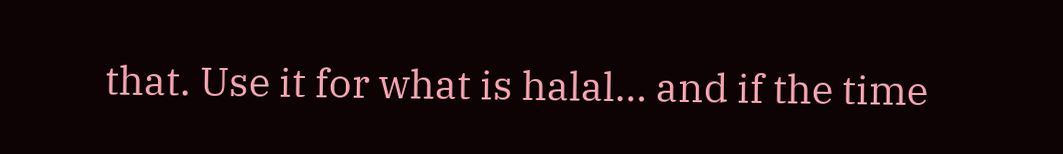that. Use it for what is halal… and if the time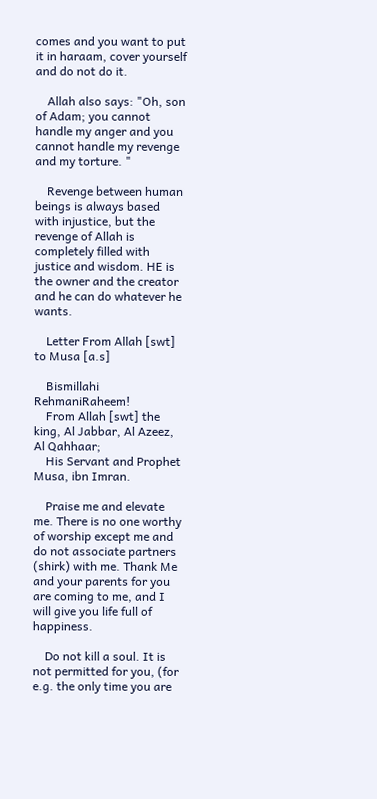comes and you want to put it in haraam, cover yourself and do not do it.

    Allah also says: "Oh, son of Adam; you cannot handle my anger and you cannot handle my revenge and my torture. "

    Revenge between human beings is always based with injustice, but the revenge of Allah is completely filled with justice and wisdom. HE is the owner and the creator and he can do whatever he wants.

    Letter From Allah [swt] to Musa [a.s]

    Bismillahi RehmaniRaheem!
    From Allah [swt] the king, Al Jabbar, Al Azeez, Al Qahhaar;
    His Servant and Prophet Musa, ibn Imran.

    Praise me and elevate me. There is no one worthy of worship except me and do not associate partners (shirk) with me. Thank Me and your parents for you are coming to me, and I will give you life full of happiness.

    Do not kill a soul. It is not permitted for you, (for e.g. the only time you are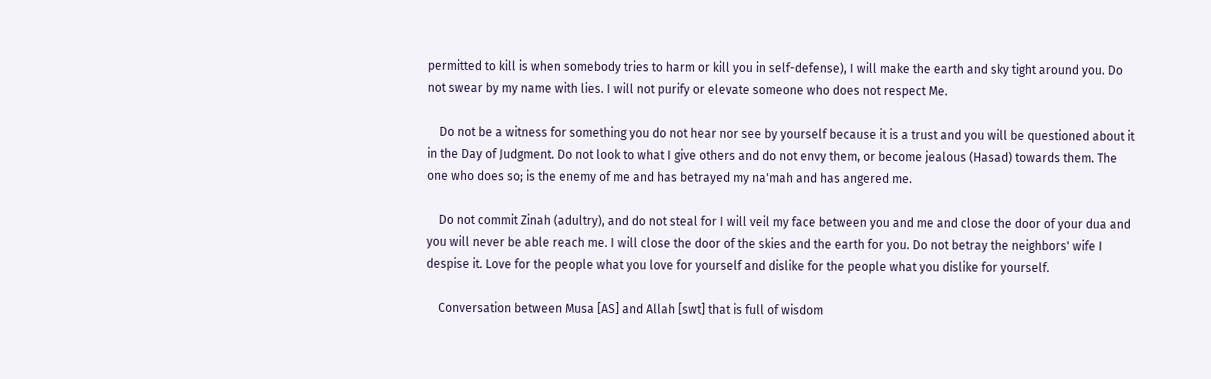permitted to kill is when somebody tries to harm or kill you in self-defense), I will make the earth and sky tight around you. Do not swear by my name with lies. I will not purify or elevate someone who does not respect Me.

    Do not be a witness for something you do not hear nor see by yourself because it is a trust and you will be questioned about it in the Day of Judgment. Do not look to what I give others and do not envy them, or become jealous (Hasad) towards them. The one who does so; is the enemy of me and has betrayed my na'mah and has angered me.

    Do not commit Zinah (adultry), and do not steal for I will veil my face between you and me and close the door of your dua and you will never be able reach me. I will close the door of the skies and the earth for you. Do not betray the neighbors' wife I despise it. Love for the people what you love for yourself and dislike for the people what you dislike for yourself.

    Conversation between Musa [AS] and Allah [swt] that is full of wisdom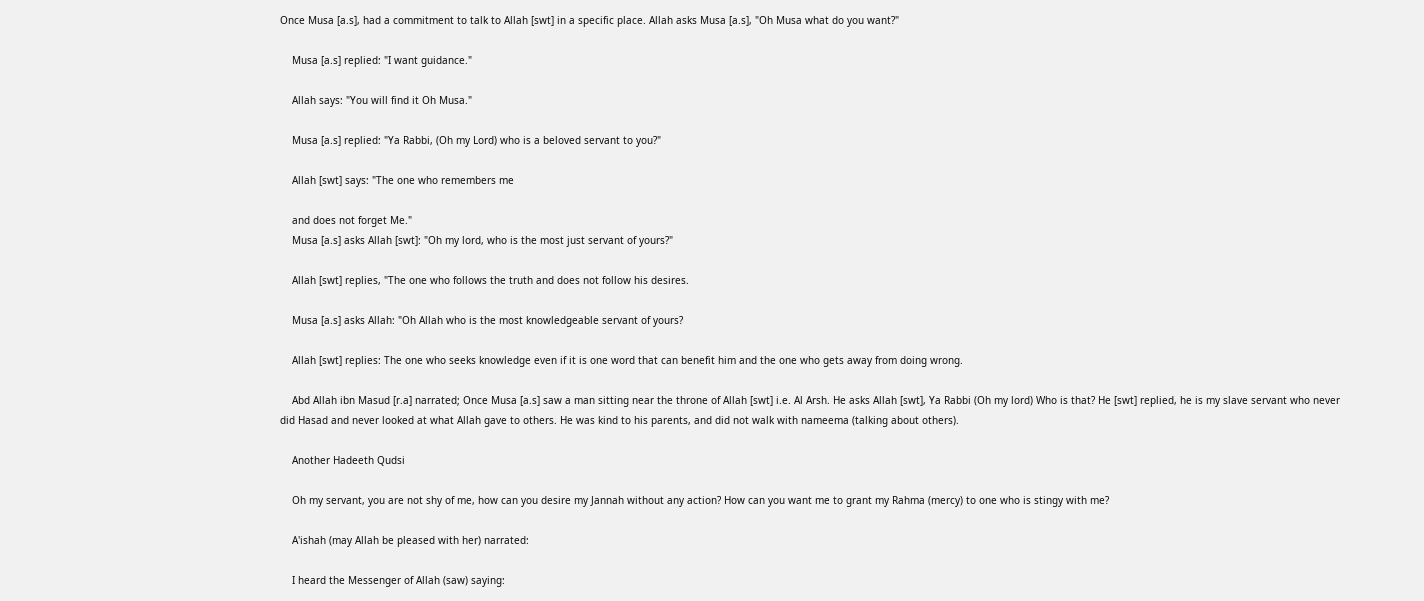Once Musa [a.s], had a commitment to talk to Allah [swt] in a specific place. Allah asks Musa [a.s], "Oh Musa what do you want?"

    Musa [a.s] replied: "I want guidance."

    Allah says: "You will find it Oh Musa."

    Musa [a.s] replied: "Ya Rabbi, (Oh my Lord) who is a beloved servant to you?"

    Allah [swt] says: "The one who remembers me

    and does not forget Me."
    Musa [a.s] asks Allah [swt]: "Oh my lord, who is the most just servant of yours?"

    Allah [swt] replies, "The one who follows the truth and does not follow his desires.

    Musa [a.s] asks Allah: "Oh Allah who is the most knowledgeable servant of yours?

    Allah [swt] replies: The one who seeks knowledge even if it is one word that can benefit him and the one who gets away from doing wrong.

    Abd Allah ibn Masud [r.a] narrated; Once Musa [a.s] saw a man sitting near the throne of Allah [swt] i.e. Al Arsh. He asks Allah [swt], Ya Rabbi (Oh my lord) Who is that? He [swt] replied, he is my slave servant who never did Hasad and never looked at what Allah gave to others. He was kind to his parents, and did not walk with nameema (talking about others).

    Another Hadeeth Qudsi

    Oh my servant, you are not shy of me, how can you desire my Jannah without any action? How can you want me to grant my Rahma (mercy) to one who is stingy with me?

    A'ishah (may Allah be pleased with her) narrated:

    I heard the Messenger of Allah (saw) saying: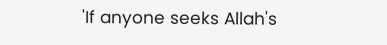'If anyone seeks Allah's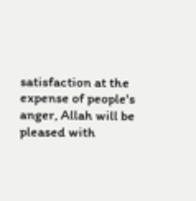satisfaction at the expense of people's anger, Allah will be pleased with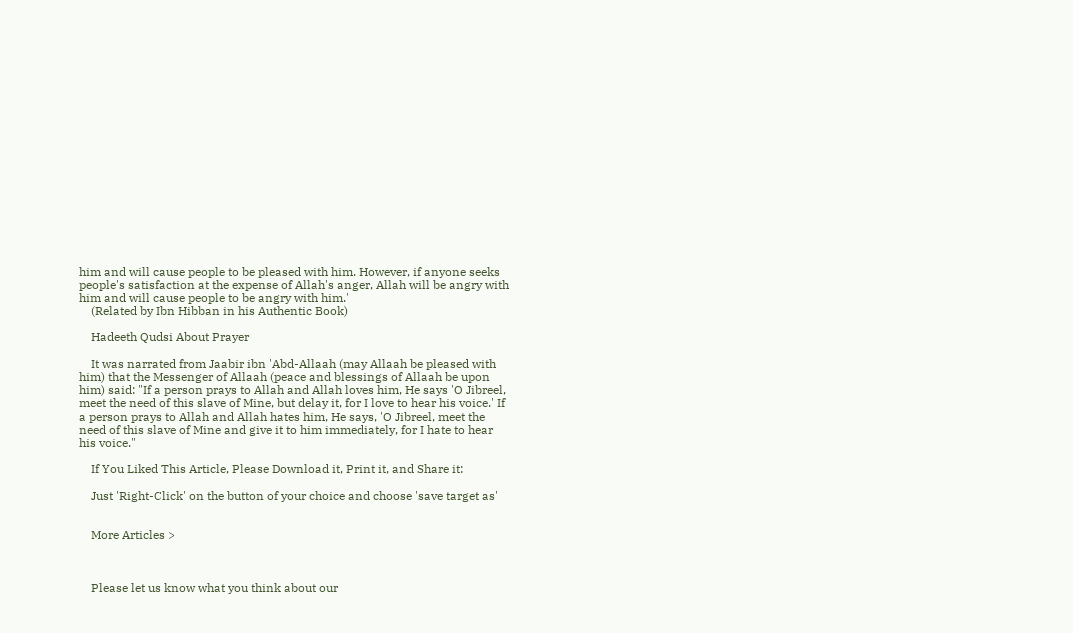him and will cause people to be pleased with him. However, if anyone seeks people's satisfaction at the expense of Allah's anger, Allah will be angry with him and will cause people to be angry with him.'
    (Related by Ibn Hibban in his Authentic Book)

    Hadeeth Qudsi About Prayer

    It was narrated from Jaabir ibn 'Abd-Allaah (may Allaah be pleased with him) that the Messenger of Allaah (peace and blessings of Allaah be upon him) said: "If a person prays to Allah and Allah loves him, He says 'O Jibreel, meet the need of this slave of Mine, but delay it, for I love to hear his voice.' If a person prays to Allah and Allah hates him, He says, 'O Jibreel, meet the need of this slave of Mine and give it to him immediately, for I hate to hear his voice."

    If You Liked This Article, Please Download it, Print it, and Share it:

    Just 'Right-Click' on the button of your choice and choose 'save target as'


    More Articles >



    Please let us know what you think about our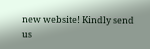new website! Kindly send us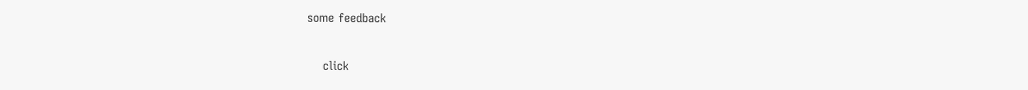some feedback

    click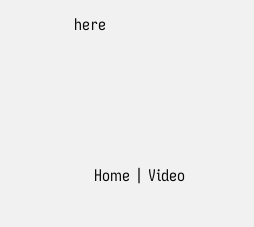here




    Home | Video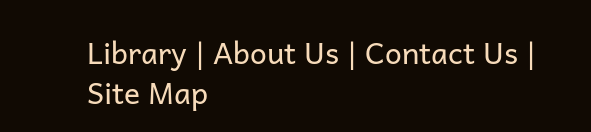Library | About Us | Contact Us | Site Map